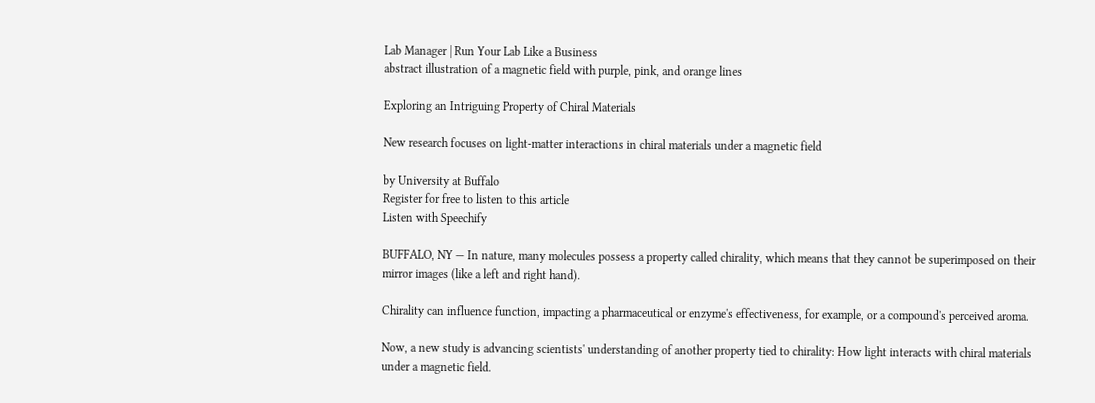Lab Manager | Run Your Lab Like a Business
abstract illustration of a magnetic field with purple, pink, and orange lines

Exploring an Intriguing Property of Chiral Materials

New research focuses on light-matter interactions in chiral materials under a magnetic field

by University at Buffalo
Register for free to listen to this article
Listen with Speechify

BUFFALO, NY — In nature, many molecules possess a property called chirality, which means that they cannot be superimposed on their mirror images (like a left and right hand).

Chirality can influence function, impacting a pharmaceutical or enzyme's effectiveness, for example, or a compound's perceived aroma.

Now, a new study is advancing scientists' understanding of another property tied to chirality: How light interacts with chiral materials under a magnetic field.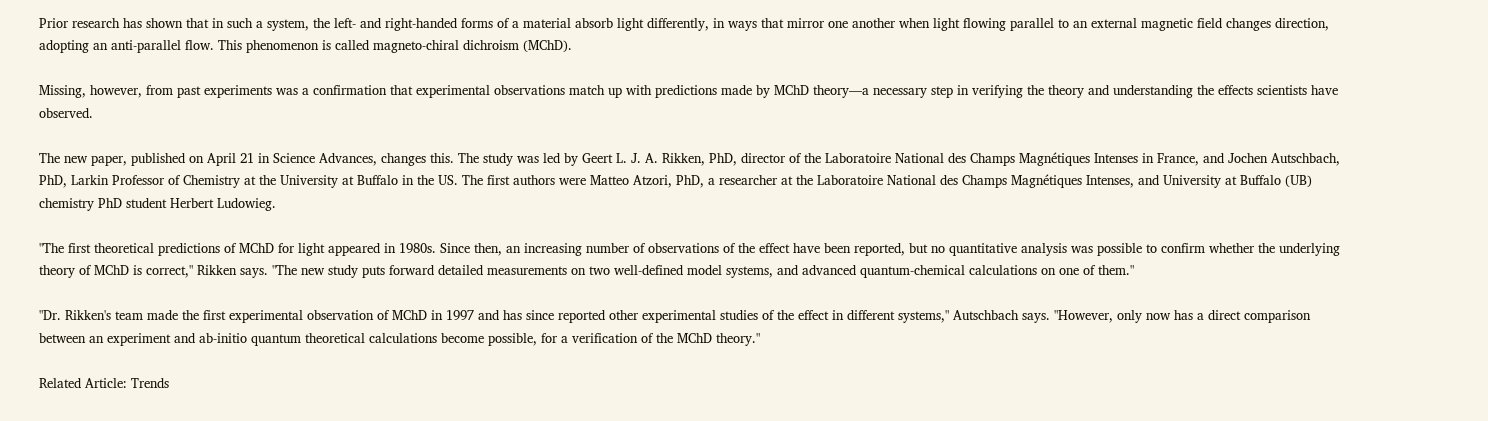Prior research has shown that in such a system, the left- and right-handed forms of a material absorb light differently, in ways that mirror one another when light flowing parallel to an external magnetic field changes direction, adopting an anti-parallel flow. This phenomenon is called magneto-chiral dichroism (MChD).

Missing, however, from past experiments was a confirmation that experimental observations match up with predictions made by MChD theory—a necessary step in verifying the theory and understanding the effects scientists have observed.

The new paper, published on April 21 in Science Advances, changes this. The study was led by Geert L. J. A. Rikken, PhD, director of the Laboratoire National des Champs Magnétiques Intenses in France, and Jochen Autschbach, PhD, Larkin Professor of Chemistry at the University at Buffalo in the US. The first authors were Matteo Atzori, PhD, a researcher at the Laboratoire National des Champs Magnétiques Intenses, and University at Buffalo (UB) chemistry PhD student Herbert Ludowieg.

"The first theoretical predictions of MChD for light appeared in 1980s. Since then, an increasing number of observations of the effect have been reported, but no quantitative analysis was possible to confirm whether the underlying theory of MChD is correct," Rikken says. "The new study puts forward detailed measurements on two well-defined model systems, and advanced quantum-chemical calculations on one of them."

"Dr. Rikken's team made the first experimental observation of MChD in 1997 and has since reported other experimental studies of the effect in different systems," Autschbach says. "However, only now has a direct comparison between an experiment and ab-initio quantum theoretical calculations become possible, for a verification of the MChD theory."

Related Article: Trends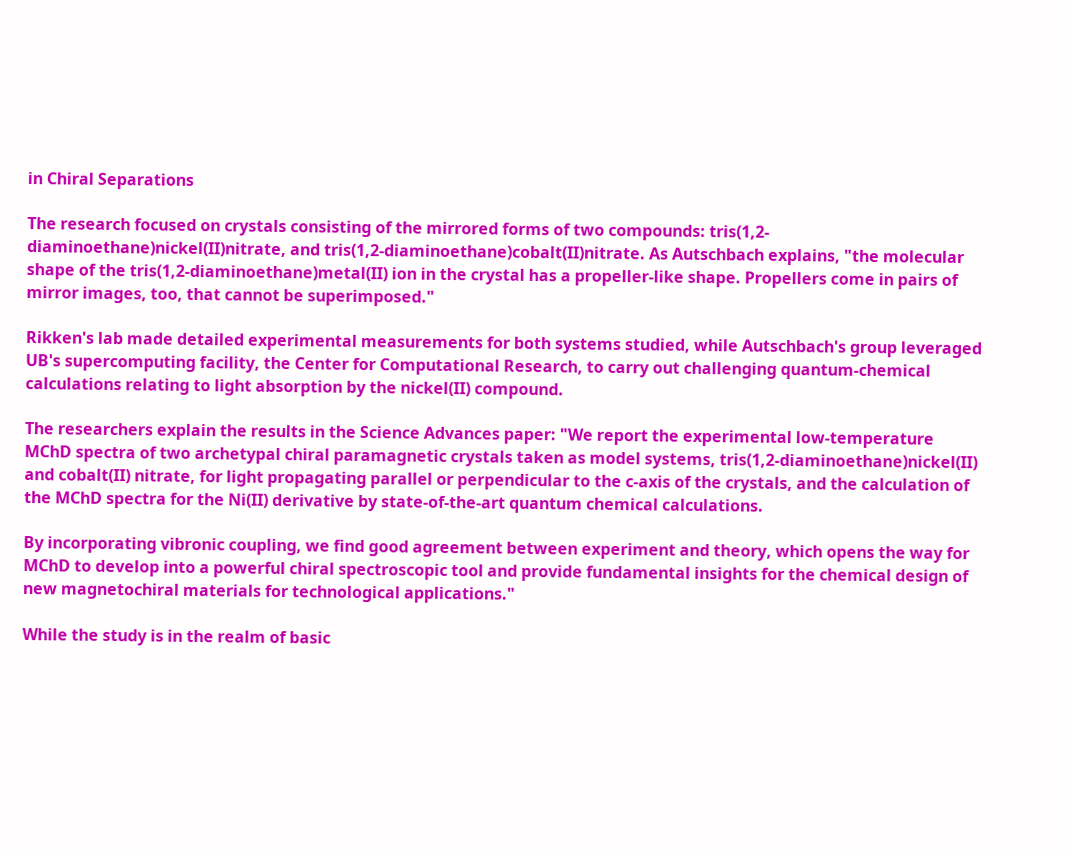in Chiral Separations

The research focused on crystals consisting of the mirrored forms of two compounds: tris(1,2-diaminoethane)nickel(II)nitrate, and tris(1,2-diaminoethane)cobalt(II)nitrate. As Autschbach explains, "the molecular shape of the tris(1,2-diaminoethane)metal(II) ion in the crystal has a propeller-like shape. Propellers come in pairs of mirror images, too, that cannot be superimposed."

Rikken's lab made detailed experimental measurements for both systems studied, while Autschbach's group leveraged UB's supercomputing facility, the Center for Computational Research, to carry out challenging quantum-chemical calculations relating to light absorption by the nickel(II) compound.

The researchers explain the results in the Science Advances paper: "We report the experimental low-temperature MChD spectra of two archetypal chiral paramagnetic crystals taken as model systems, tris(1,2-diaminoethane)nickel(II) and cobalt(II) nitrate, for light propagating parallel or perpendicular to the c-axis of the crystals, and the calculation of the MChD spectra for the Ni(II) derivative by state-of-the-art quantum chemical calculations.

By incorporating vibronic coupling, we find good agreement between experiment and theory, which opens the way for MChD to develop into a powerful chiral spectroscopic tool and provide fundamental insights for the chemical design of new magnetochiral materials for technological applications."

While the study is in the realm of basic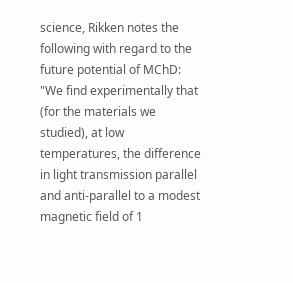science, Rikken notes the following with regard to the future potential of MChD: "We find experimentally that (for the materials we studied), at low temperatures, the difference in light transmission parallel and anti-parallel to a modest magnetic field of 1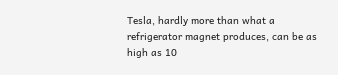Tesla, hardly more than what a refrigerator magnet produces, can be as high as 10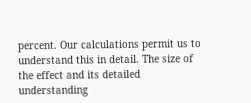percent. Our calculations permit us to understand this in detail. The size of the effect and its detailed understanding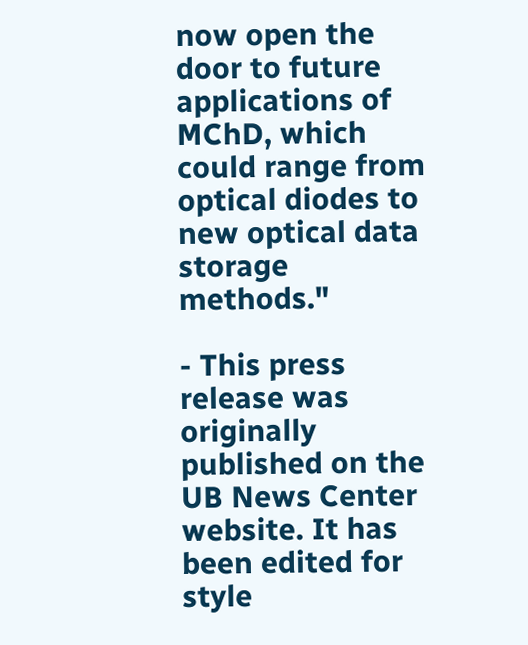now open the door to future applications of MChD, which could range from optical diodes to new optical data storage methods."

- This press release was originally published on the UB News Center website. It has been edited for style